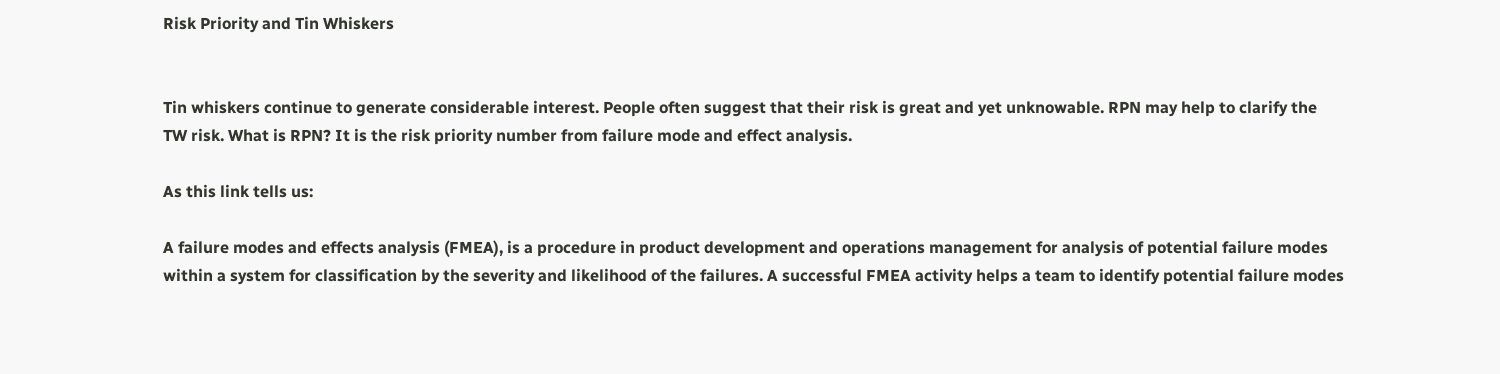Risk Priority and Tin Whiskers


Tin whiskers continue to generate considerable interest. People often suggest that their risk is great and yet unknowable. RPN may help to clarify the TW risk. What is RPN? It is the risk priority number from failure mode and effect analysis.

As this link tells us:

A failure modes and effects analysis (FMEA), is a procedure in product development and operations management for analysis of potential failure modes within a system for classification by the severity and likelihood of the failures. A successful FMEA activity helps a team to identify potential failure modes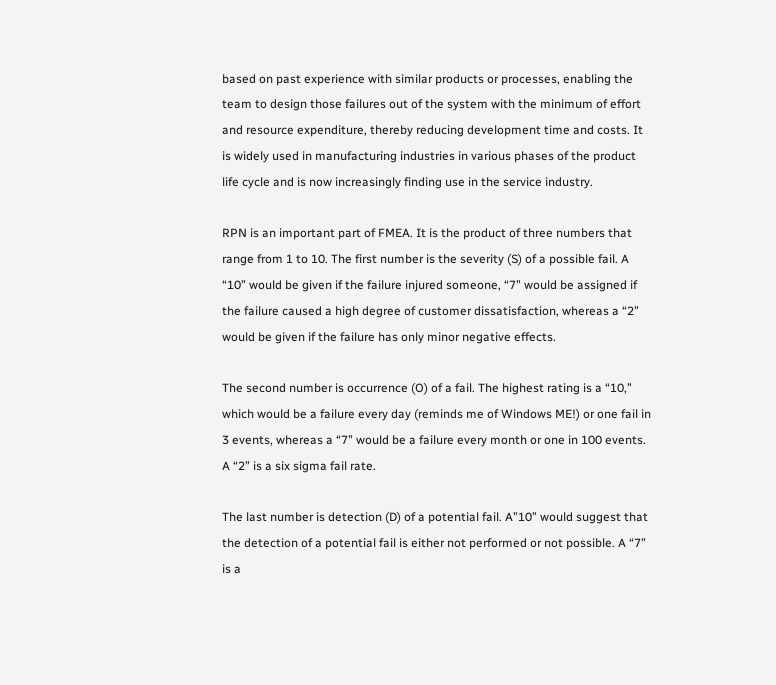based on past experience with similar products or processes, enabling the team to design those failures out of the system with the minimum of effort and resource expenditure, thereby reducing development time and costs. It is widely used in manufacturing industries in various phases of the product life cycle and is now increasingly finding use in the service industry.

RPN is an important part of FMEA. It is the product of three numbers that range from 1 to 10. The first number is the severity (S) of a possible fail. A “10” would be given if the failure injured someone, “7” would be assigned if the failure caused a high degree of customer dissatisfaction, whereas a “2” would be given if the failure has only minor negative effects.

The second number is occurrence (O) of a fail. The highest rating is a “10,” which would be a failure every day (reminds me of Windows ME!) or one fail in 3 events, whereas a “7” would be a failure every month or one in 100 events. A “2” is a six sigma fail rate.

The last number is detection (D) of a potential fail. A”10” would suggest that the detection of a potential fail is either not performed or not possible. A “7” is a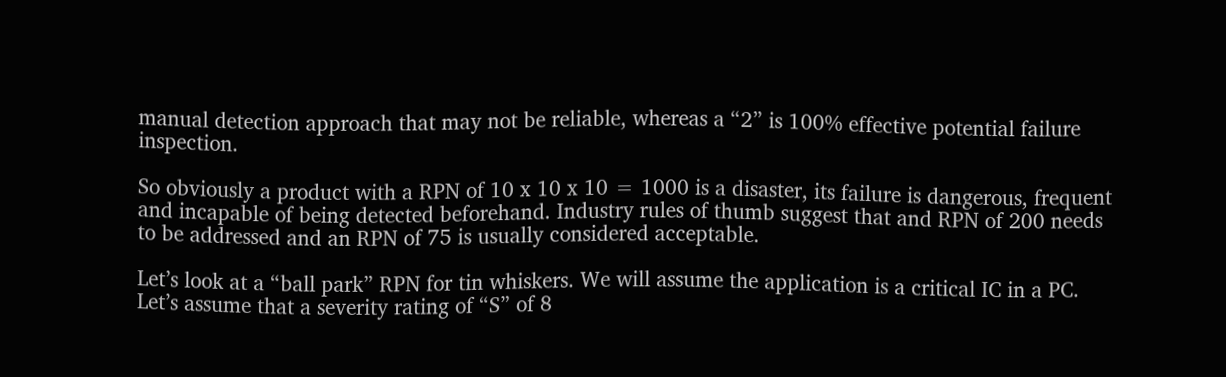manual detection approach that may not be reliable, whereas a “2” is 100% effective potential failure inspection.

So obviously a product with a RPN of 10 x 10 x 10 = 1000 is a disaster, its failure is dangerous, frequent and incapable of being detected beforehand. Industry rules of thumb suggest that and RPN of 200 needs to be addressed and an RPN of 75 is usually considered acceptable.

Let’s look at a “ball park” RPN for tin whiskers. We will assume the application is a critical IC in a PC. Let’s assume that a severity rating of “S” of 8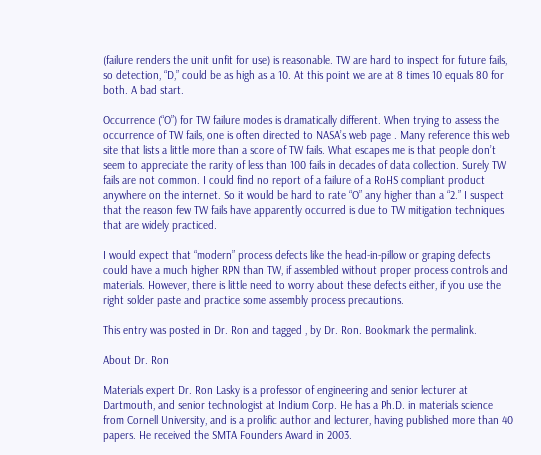(failure renders the unit unfit for use) is reasonable. TW are hard to inspect for future fails, so detection, “D,” could be as high as a 10. At this point we are at 8 times 10 equals 80 for both. A bad start.

Occurrence (“O”) for TW failure modes is dramatically different. When trying to assess the occurrence of TW fails, one is often directed to NASA’s web page . Many reference this web site that lists a little more than a score of TW fails. What escapes me is that people don’t seem to appreciate the rarity of less than 100 fails in decades of data collection. Surely TW fails are not common. I could find no report of a failure of a RoHS compliant product anywhere on the internet. So it would be hard to rate “O” any higher than a “2.” I suspect that the reason few TW fails have apparently occurred is due to TW mitigation techniques that are widely practiced.

I would expect that “modern” process defects like the head-in-pillow or graping defects could have a much higher RPN than TW, if assembled without proper process controls and materials. However, there is little need to worry about these defects either, if you use the right solder paste and practice some assembly process precautions.

This entry was posted in Dr. Ron and tagged , by Dr. Ron. Bookmark the permalink.

About Dr. Ron

Materials expert Dr. Ron Lasky is a professor of engineering and senior lecturer at Dartmouth, and senior technologist at Indium Corp. He has a Ph.D. in materials science from Cornell University, and is a prolific author and lecturer, having published more than 40 papers. He received the SMTA Founders Award in 2003.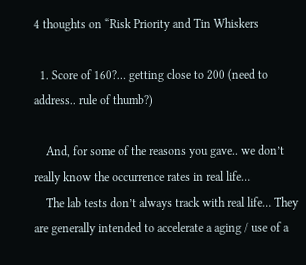4 thoughts on “Risk Priority and Tin Whiskers

  1. Score of 160?… getting close to 200 (need to address.. rule of thumb?)

    And, for some of the reasons you gave.. we don’t really know the occurrence rates in real life…
    The lab tests don’t always track with real life… They are generally intended to accelerate a aging / use of a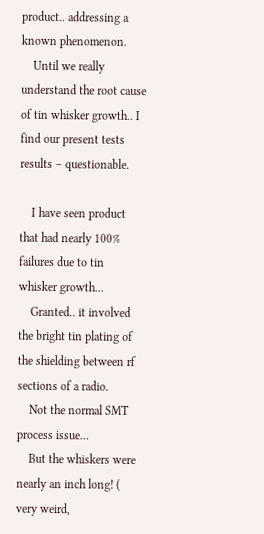product.. addressing a known phenomenon.
    Until we really understand the root cause of tin whisker growth.. I find our present tests results – questionable.

    I have seen product that had nearly 100% failures due to tin whisker growth…
    Granted.. it involved the bright tin plating of the shielding between rf sections of a radio.
    Not the normal SMT process issue…
    But the whiskers were nearly an inch long! ( very weird,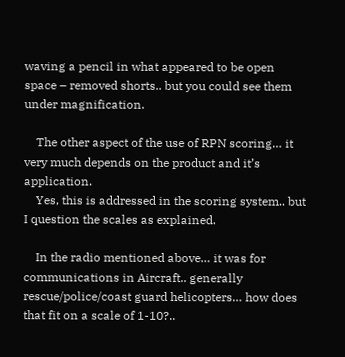waving a pencil in what appeared to be open space – removed shorts.. but you could see them under magnification.

    The other aspect of the use of RPN scoring… it very much depends on the product and it’s application.
    Yes, this is addressed in the scoring system.. but I question the scales as explained.

    In the radio mentioned above… it was for communications in Aircraft.. generally rescue/police/coast guard helicopters… how does that fit on a scale of 1-10?..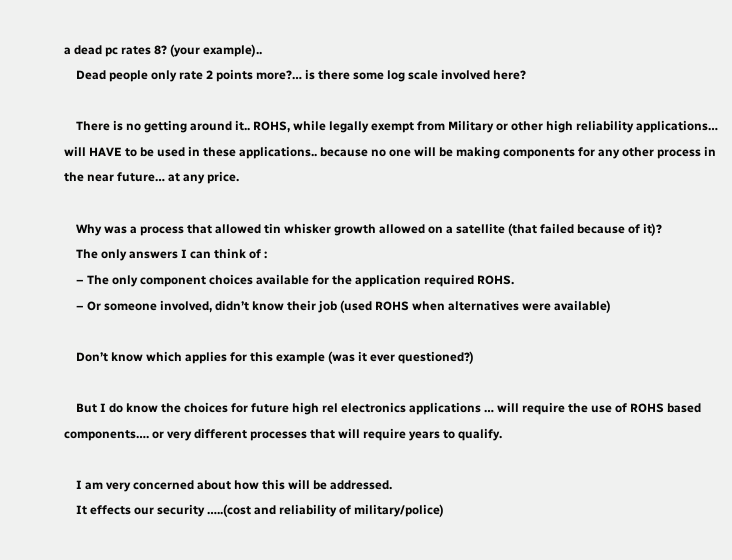a dead pc rates 8? (your example)..
    Dead people only rate 2 points more?… is there some log scale involved here?

    There is no getting around it.. ROHS, while legally exempt from Military or other high reliability applications… will HAVE to be used in these applications.. because no one will be making components for any other process in the near future… at any price.

    Why was a process that allowed tin whisker growth allowed on a satellite (that failed because of it)?
    The only answers I can think of :
    – The only component choices available for the application required ROHS.
    – Or someone involved, didn’t know their job (used ROHS when alternatives were available)

    Don’t know which applies for this example (was it ever questioned?)

    But I do know the choices for future high rel electronics applications … will require the use of ROHS based components…. or very different processes that will require years to qualify.

    I am very concerned about how this will be addressed.
    It effects our security …..(cost and reliability of military/police)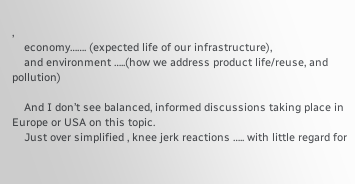,
    economy……. (expected life of our infrastructure),
    and environment …..(how we address product life/reuse, and pollution)

    And I don’t see balanced, informed discussions taking place in Europe or USA on this topic.
    Just over simplified , knee jerk reactions ….. with little regard for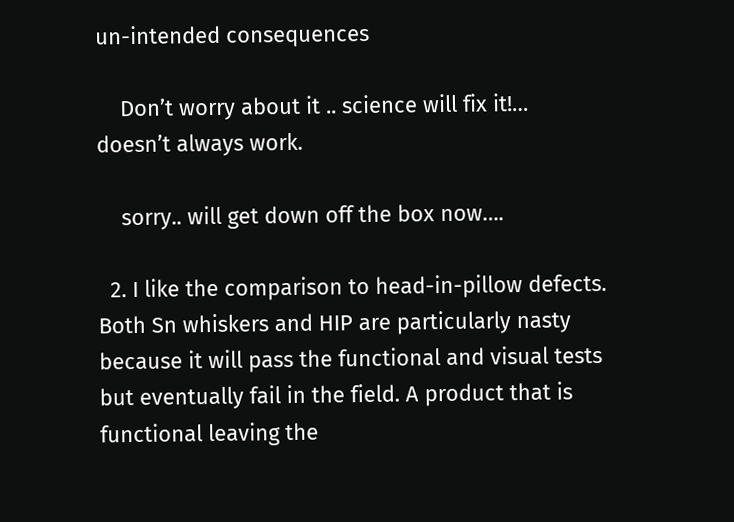un-intended consequences

    Don’t worry about it .. science will fix it!… doesn’t always work.

    sorry.. will get down off the box now….

  2. I like the comparison to head-in-pillow defects. Both Sn whiskers and HIP are particularly nasty because it will pass the functional and visual tests but eventually fail in the field. A product that is functional leaving the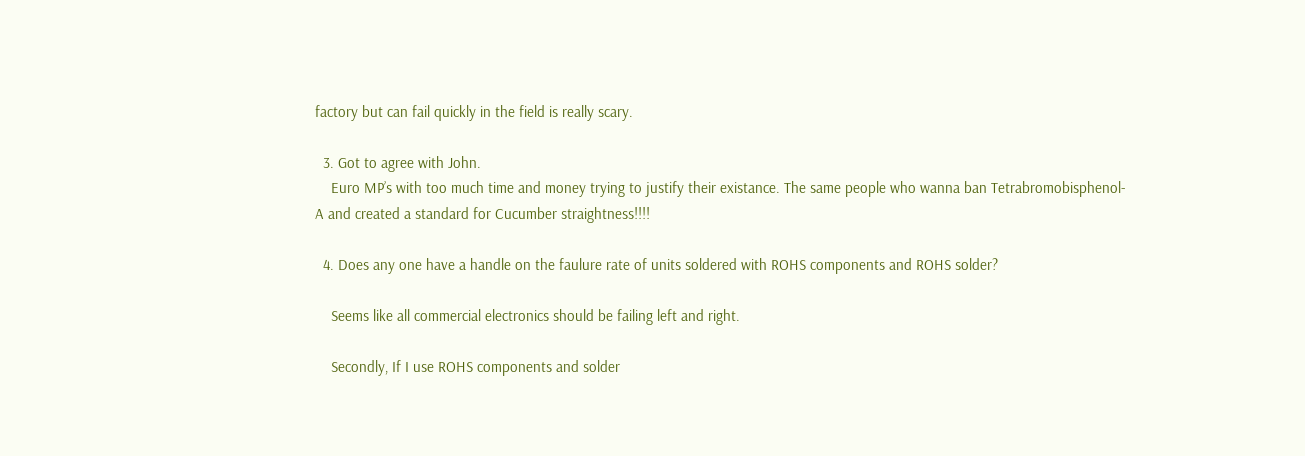factory but can fail quickly in the field is really scary.

  3. Got to agree with John.
    Euro MP’s with too much time and money trying to justify their existance. The same people who wanna ban Tetrabromobisphenol-A and created a standard for Cucumber straightness!!!!

  4. Does any one have a handle on the faulure rate of units soldered with ROHS components and ROHS solder?

    Seems like all commercial electronics should be failing left and right.

    Secondly, If I use ROHS components and solder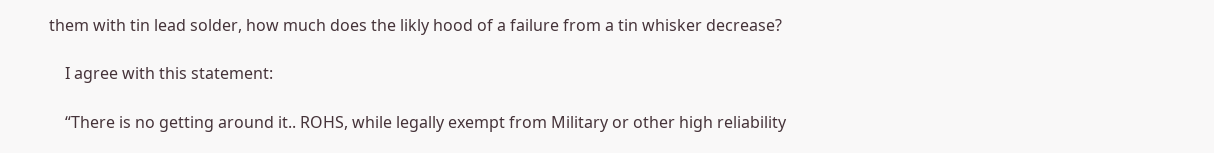them with tin lead solder, how much does the likly hood of a failure from a tin whisker decrease?

    I agree with this statement:

    “There is no getting around it.. ROHS, while legally exempt from Military or other high reliability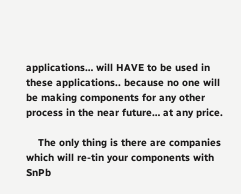applications… will HAVE to be used in these applications.. because no one will be making components for any other process in the near future… at any price.

    The only thing is there are companies which will re-tin your components with SnPb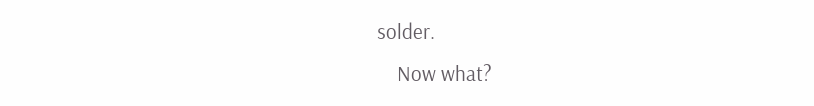solder.
    Now what?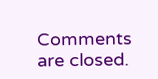Comments are closed.